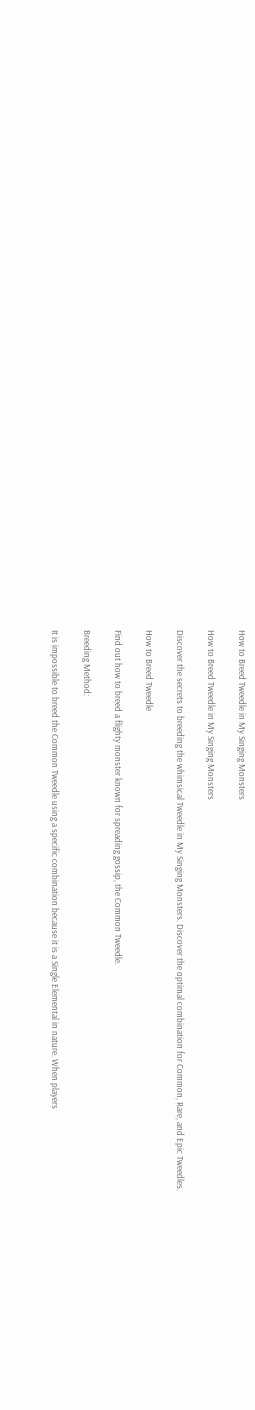How to Breed Tweedle in My Singing Monsters

How to Breed Tweedle in My Singing Monsters

Discover the secrets to breeding the whimsical Tweedle in My Singing Monsters. Discover the optimal combination for Common, Rare, and Epic Tweedles.

How to Breed Tweedle

Find out how to breed a flighty monster known for spreading gossip, the Common Tweedle.

Breeding Method:

It is impossible to breed the Common Tweedle using a specific combination because it is a Single Elemental in nature. When players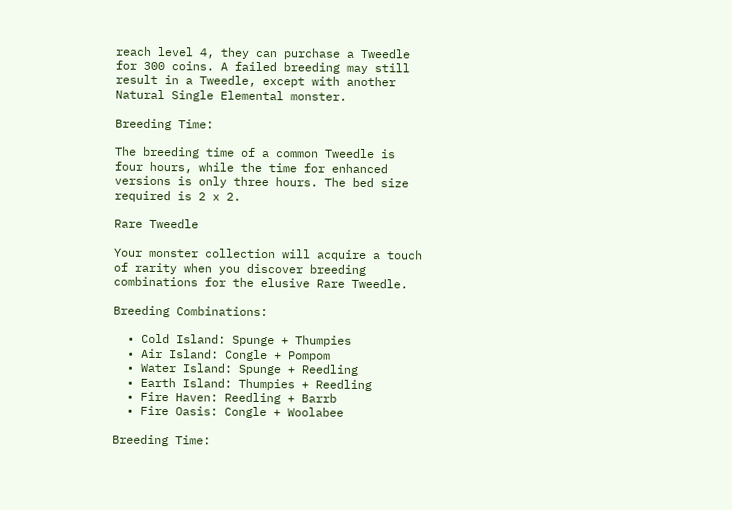reach level 4, they can purchase a Tweedle for 300 coins. A failed breeding may still result in a Tweedle, except with another Natural Single Elemental monster.

Breeding Time:

The breeding time of a common Tweedle is four hours, while the time for enhanced versions is only three hours. The bed size required is 2 x 2.

Rare Tweedle

Your monster collection will acquire a touch of rarity when you discover breeding combinations for the elusive Rare Tweedle.

Breeding Combinations:

  • Cold Island: Spunge + Thumpies
  • Air Island: Congle + Pompom
  • Water Island: Spunge + Reedling
  • Earth Island: Thumpies + Reedling
  • Fire Haven: Reedling + Barrb
  • Fire Oasis: Congle + Woolabee

Breeding Time: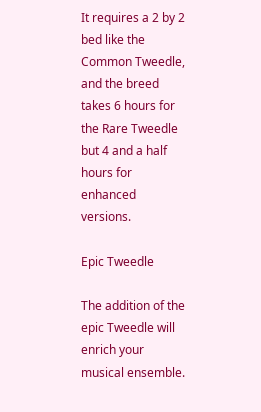It requires a 2 by 2 bed like the Common Tweedle, and the breed takes 6 hours for the Rare Tweedle but 4 and a half hours for enhanced versions.

Epic Tweedle

The addition of the epic Tweedle will enrich your musical ensemble.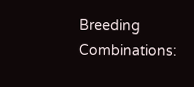Breeding Combinations: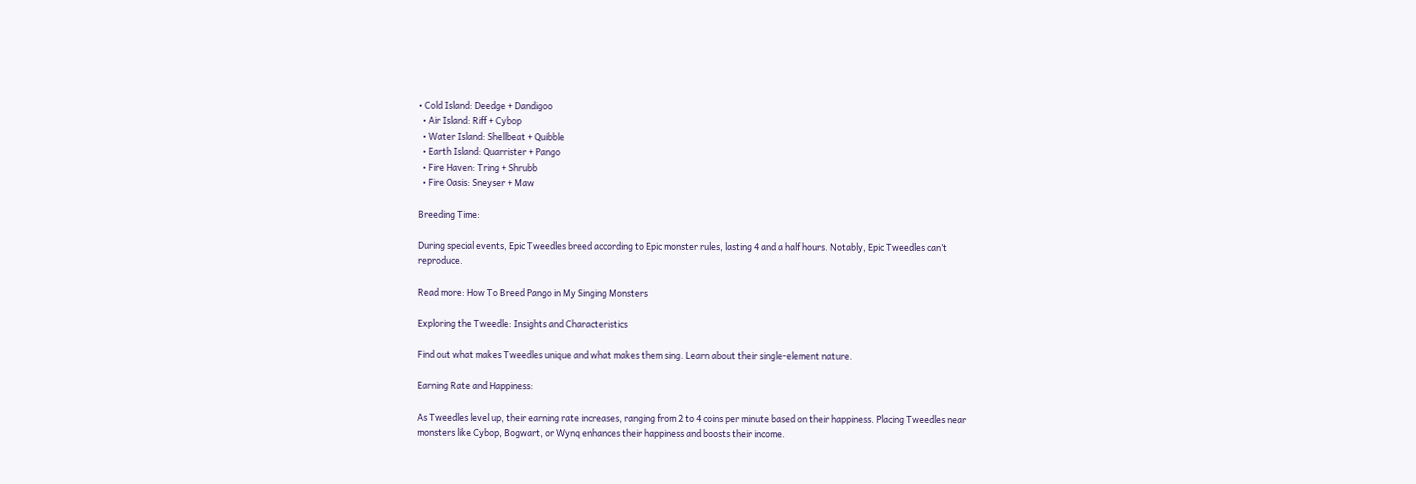• Cold Island: Deedge + Dandigoo
  • Air Island: Riff + Cybop
  • Water Island: Shellbeat + Quibble
  • Earth Island: Quarrister + Pango
  • Fire Haven: Tring + Shrubb
  • Fire Oasis: Sneyser + Maw

Breeding Time:

During special events, Epic Tweedles breed according to Epic monster rules, lasting 4 and a half hours. Notably, Epic Tweedles can’t reproduce.

Read more: How To Breed Pango in My Singing Monsters

Exploring the Tweedle: Insights and Characteristics

Find out what makes Tweedles unique and what makes them sing. Learn about their single-element nature.

Earning Rate and Happiness:

As Tweedles level up, their earning rate increases, ranging from 2 to 4 coins per minute based on their happiness. Placing Tweedles near monsters like Cybop, Bogwart, or Wynq enhances their happiness and boosts their income.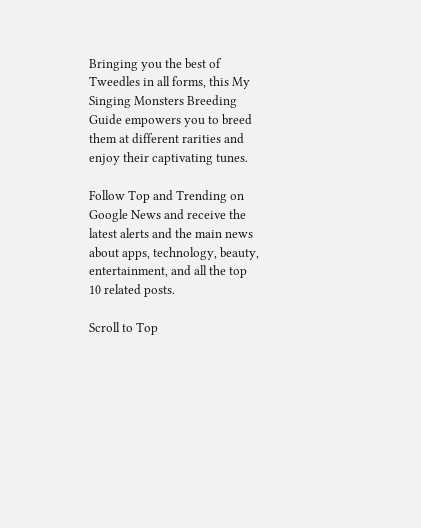Bringing you the best of Tweedles in all forms, this My Singing Monsters Breeding Guide empowers you to breed them at different rarities and enjoy their captivating tunes.

Follow Top and Trending on Google News and receive the latest alerts and the main news about apps, technology, beauty, entertainment, and all the top 10 related posts.

Scroll to Top